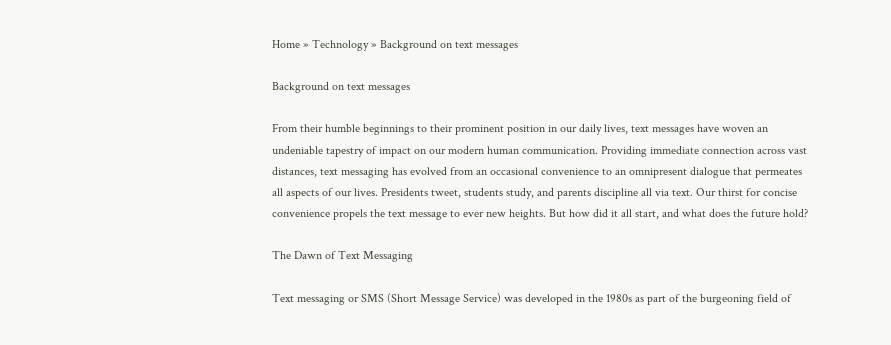Home » Technology » Background on text messages

Background on text messages

From their humble beginnings to their prominent position in our daily lives, text messages have woven an undeniable tapestry of impact on our modern human communication. Providing immediate connection across vast distances, text messaging has evolved from an occasional convenience to an omnipresent dialogue that permeates all aspects of our lives. Presidents tweet, students study, and parents discipline all via text. Our thirst for concise convenience propels the text message to ever new heights. But how did it all start, and what does the future hold?

The Dawn of Text Messaging

Text messaging or SMS (Short Message Service) was developed in the 1980s as part of the burgeoning field of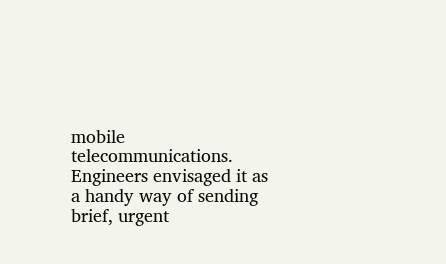mobile telecommunications. Engineers envisaged it as a handy way of sending brief, urgent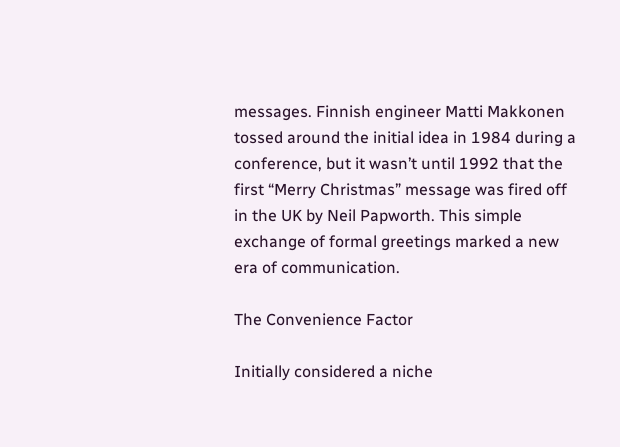messages. Finnish engineer Matti Makkonen tossed around the initial idea in 1984 during a conference, but it wasn’t until 1992 that the first “Merry Christmas” message was fired off in the UK by Neil Papworth. This simple exchange of formal greetings marked a new era of communication.

The Convenience Factor

Initially considered a niche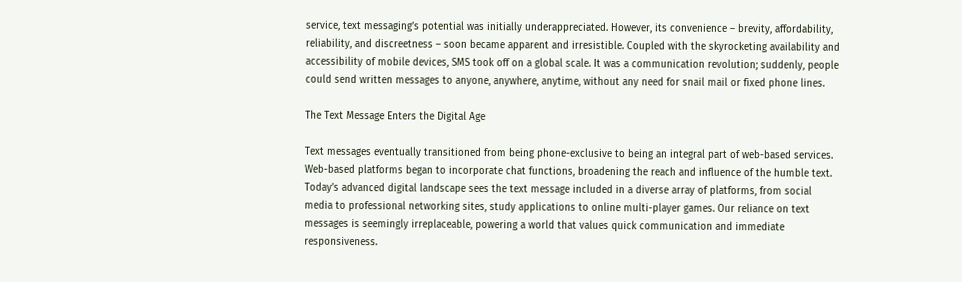service, text messaging’s potential was initially underappreciated. However, its convenience – brevity, affordability, reliability, and discreetness – soon became apparent and irresistible. Coupled with the skyrocketing availability and accessibility of mobile devices, SMS took off on a global scale. It was a communication revolution; suddenly, people could send written messages to anyone, anywhere, anytime, without any need for snail mail or fixed phone lines.

The Text Message Enters the Digital Age

Text messages eventually transitioned from being phone-exclusive to being an integral part of web-based services. Web-based platforms began to incorporate chat functions, broadening the reach and influence of the humble text. Today’s advanced digital landscape sees the text message included in a diverse array of platforms, from social media to professional networking sites, study applications to online multi-player games. Our reliance on text messages is seemingly irreplaceable, powering a world that values quick communication and immediate responsiveness.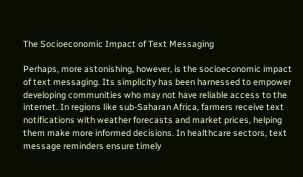The Socioeconomic Impact of Text Messaging

Perhaps, more astonishing, however, is the socioeconomic impact of text messaging. Its simplicity has been harnessed to empower developing communities who may not have reliable access to the internet. In regions like sub-Saharan Africa, farmers receive text notifications with weather forecasts and market prices, helping them make more informed decisions. In healthcare sectors, text message reminders ensure timely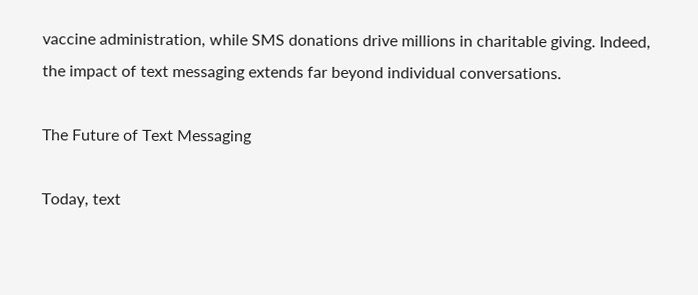vaccine administration, while SMS donations drive millions in charitable giving. Indeed, the impact of text messaging extends far beyond individual conversations.

The Future of Text Messaging

Today, text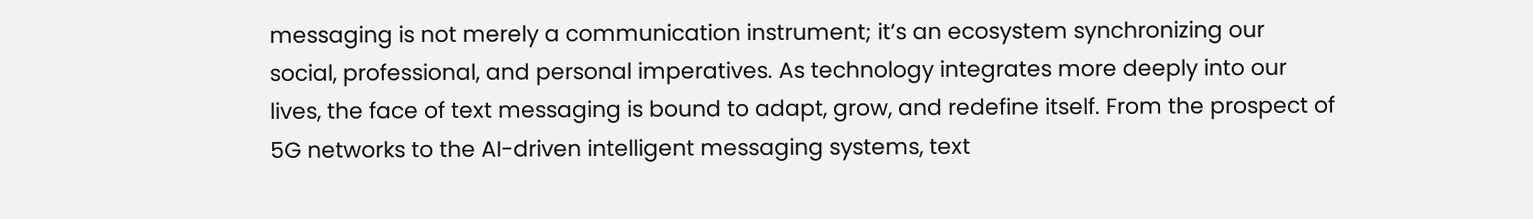messaging is not merely a communication instrument; it’s an ecosystem synchronizing our social, professional, and personal imperatives. As technology integrates more deeply into our lives, the face of text messaging is bound to adapt, grow, and redefine itself. From the prospect of 5G networks to the AI-driven intelligent messaging systems, text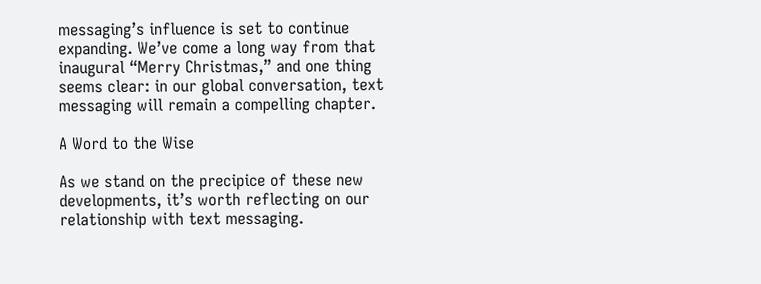messaging’s influence is set to continue expanding. We’ve come a long way from that inaugural “Merry Christmas,” and one thing seems clear: in our global conversation, text messaging will remain a compelling chapter.

A Word to the Wise

As we stand on the precipice of these new developments, it’s worth reflecting on our relationship with text messaging.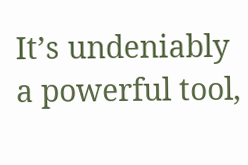It’s undeniably a powerful tool,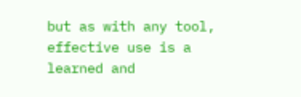but as with any tool, effective use is a learned and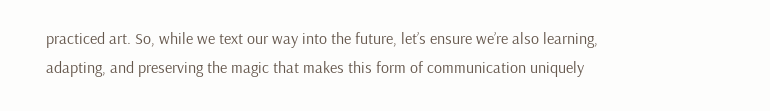practiced art. So, while we text our way into the future, let’s ensure we’re also learning, adapting, and preserving the magic that makes this form of communication uniquely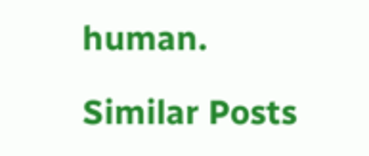human.

Similar Posts